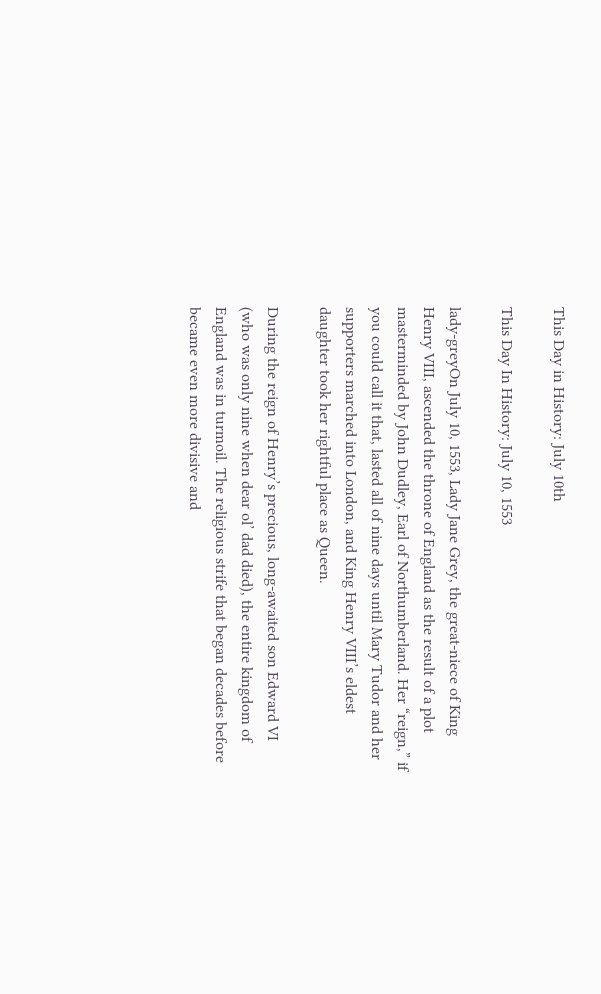This Day in History: July 10th

This Day In History: July 10, 1553

lady-greyOn July 10, 1553, Lady Jane Grey, the great-niece of King Henry VIII, ascended the throne of England as the result of a plot masterminded by John Dudley, Earl of Northumberland. Her “reign,” if you could call it that, lasted all of nine days until Mary Tudor and her supporters marched into London, and King Henry VIII’s eldest daughter took her rightful place as Queen.

During the reign of Henry’s precious, long-awaited son Edward VI (who was only nine when dear ol’ dad died), the entire kingdom of England was in turmoil. The religious strife that began decades before became even more divisive and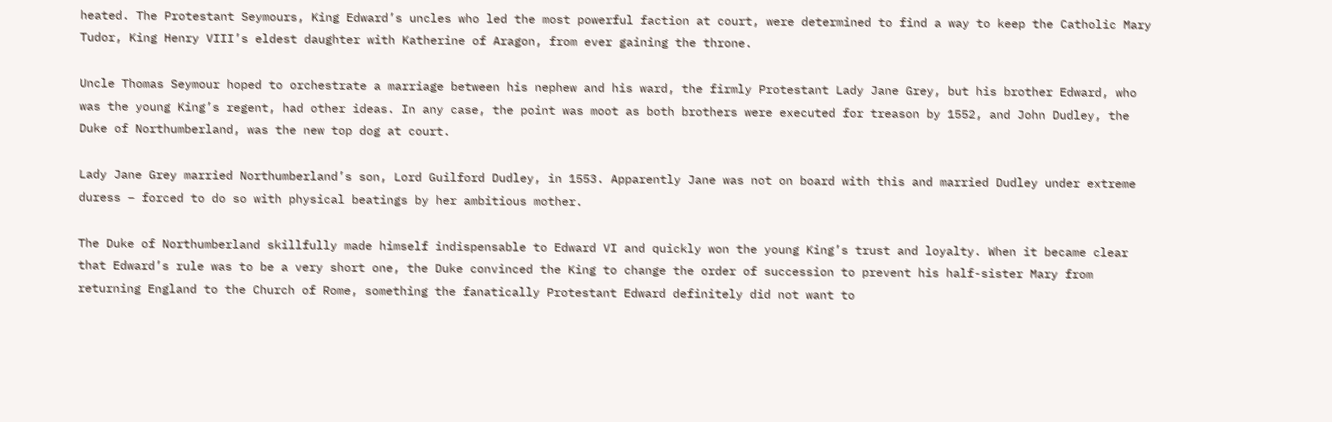heated. The Protestant Seymours, King Edward’s uncles who led the most powerful faction at court, were determined to find a way to keep the Catholic Mary Tudor, King Henry VIII’s eldest daughter with Katherine of Aragon, from ever gaining the throne.

Uncle Thomas Seymour hoped to orchestrate a marriage between his nephew and his ward, the firmly Protestant Lady Jane Grey, but his brother Edward, who was the young King’s regent, had other ideas. In any case, the point was moot as both brothers were executed for treason by 1552, and John Dudley, the Duke of Northumberland, was the new top dog at court.

Lady Jane Grey married Northumberland’s son, Lord Guilford Dudley, in 1553. Apparently Jane was not on board with this and married Dudley under extreme duress – forced to do so with physical beatings by her ambitious mother.

The Duke of Northumberland skillfully made himself indispensable to Edward VI and quickly won the young King’s trust and loyalty. When it became clear that Edward’s rule was to be a very short one, the Duke convinced the King to change the order of succession to prevent his half-sister Mary from returning England to the Church of Rome, something the fanatically Protestant Edward definitely did not want to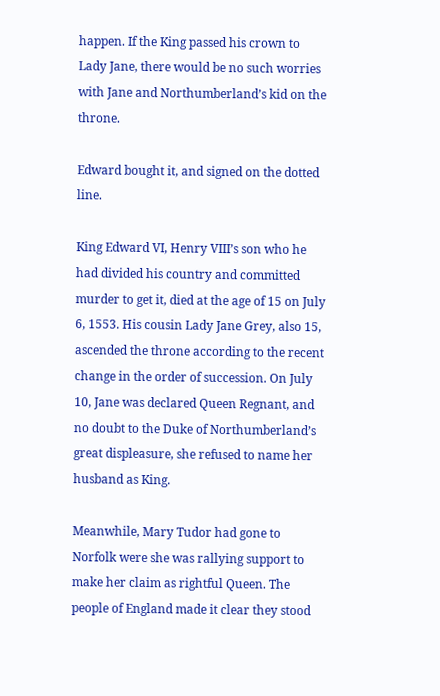happen. If the King passed his crown to Lady Jane, there would be no such worries with Jane and Northumberland’s kid on the throne.

Edward bought it, and signed on the dotted line.

King Edward VI, Henry VIII’s son who he had divided his country and committed murder to get it, died at the age of 15 on July 6, 1553. His cousin Lady Jane Grey, also 15, ascended the throne according to the recent change in the order of succession. On July 10, Jane was declared Queen Regnant, and no doubt to the Duke of Northumberland’s great displeasure, she refused to name her husband as King.

Meanwhile, Mary Tudor had gone to Norfolk were she was rallying support to make her claim as rightful Queen. The people of England made it clear they stood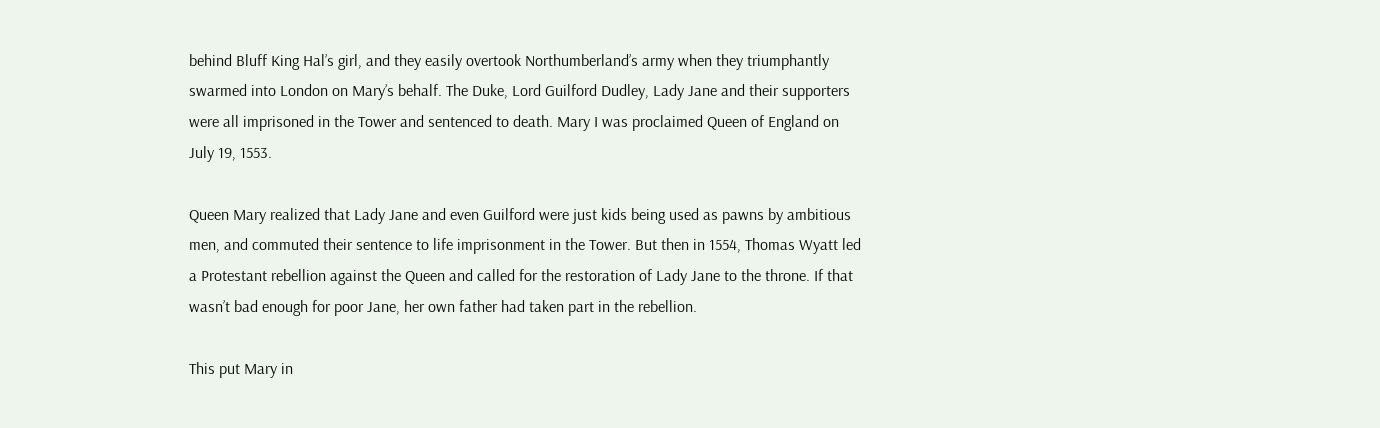behind Bluff King Hal’s girl, and they easily overtook Northumberland’s army when they triumphantly swarmed into London on Mary’s behalf. The Duke, Lord Guilford Dudley, Lady Jane and their supporters were all imprisoned in the Tower and sentenced to death. Mary I was proclaimed Queen of England on July 19, 1553.

Queen Mary realized that Lady Jane and even Guilford were just kids being used as pawns by ambitious men, and commuted their sentence to life imprisonment in the Tower. But then in 1554, Thomas Wyatt led a Protestant rebellion against the Queen and called for the restoration of Lady Jane to the throne. If that wasn’t bad enough for poor Jane, her own father had taken part in the rebellion.

This put Mary in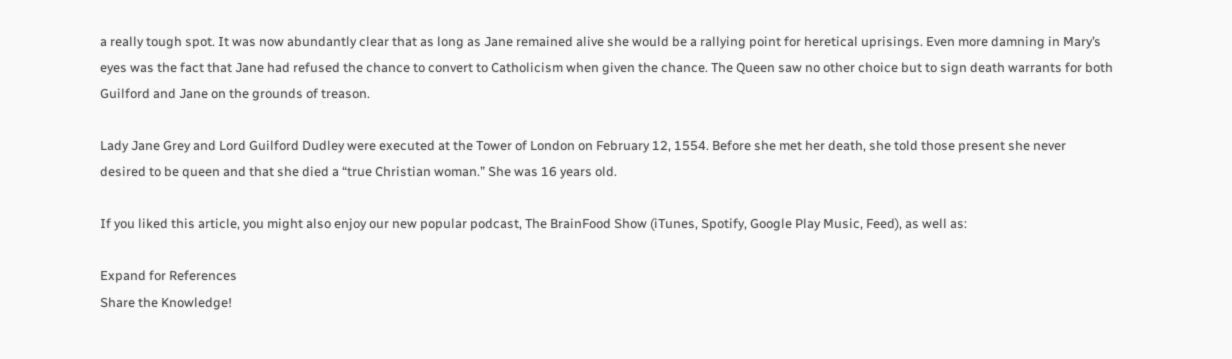a really tough spot. It was now abundantly clear that as long as Jane remained alive she would be a rallying point for heretical uprisings. Even more damning in Mary’s eyes was the fact that Jane had refused the chance to convert to Catholicism when given the chance. The Queen saw no other choice but to sign death warrants for both Guilford and Jane on the grounds of treason.

Lady Jane Grey and Lord Guilford Dudley were executed at the Tower of London on February 12, 1554. Before she met her death, she told those present she never desired to be queen and that she died a “true Christian woman.” She was 16 years old.

If you liked this article, you might also enjoy our new popular podcast, The BrainFood Show (iTunes, Spotify, Google Play Music, Feed), as well as:

Expand for References
Share the Knowledge!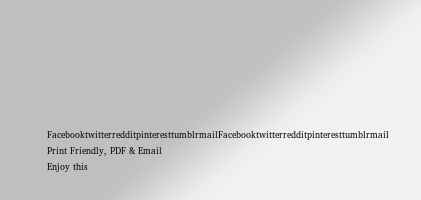FacebooktwitterredditpinteresttumblrmailFacebooktwitterredditpinteresttumblrmail
Print Friendly, PDF & Email
Enjoy this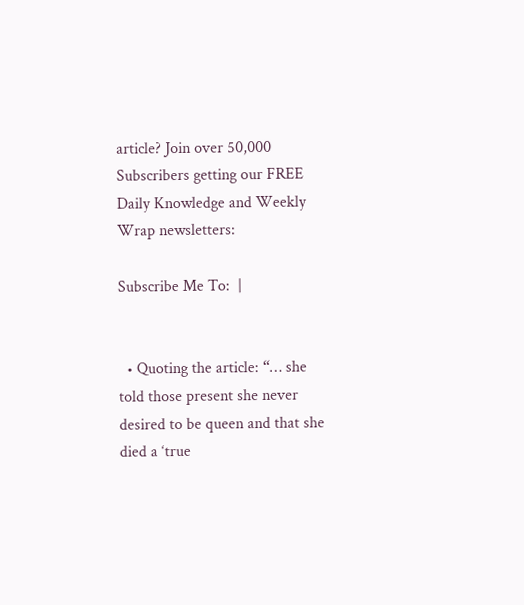article? Join over 50,000 Subscribers getting our FREE Daily Knowledge and Weekly Wrap newsletters:

Subscribe Me To:  |


  • Quoting the article: “… she told those present she never desired to be queen and that she died a ‘true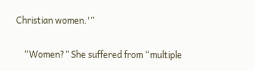Christian women.'”

    “Women?” She suffered from “multiple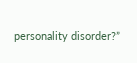personality disorder?”